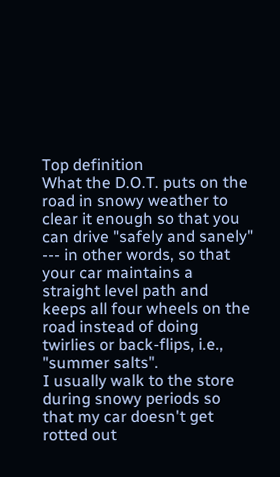Top definition
What the D.O.T. puts on the road in snowy weather to clear it enough so that you can drive "safely and sanely" --- in other words, so that your car maintains a straight level path and keeps all four wheels on the road instead of doing twirlies or back-flips, i.e., "summer salts".
I usually walk to the store during snowy periods so that my car doesn't get rotted out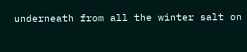underneath from all the winter salt on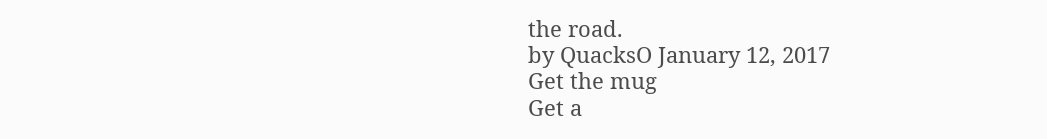the road.
by QuacksO January 12, 2017
Get the mug
Get a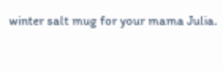winter salt mug for your mama Julia.